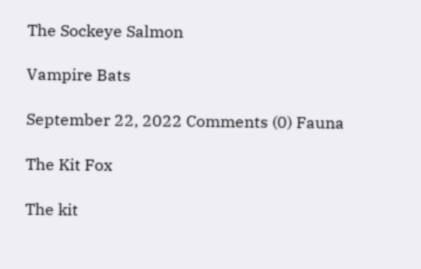The Sockeye Salmon

Vampire Bats

September 22, 2022 Comments (0) Fauna

The Kit Fox

The kit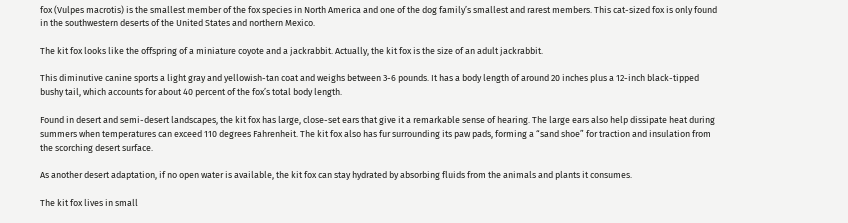fox (Vulpes macrotis) is the smallest member of the fox species in North America and one of the dog family’s smallest and rarest members. This cat-sized fox is only found in the southwestern deserts of the United States and northern Mexico.

The kit fox looks like the offspring of a miniature coyote and a jackrabbit. Actually, the kit fox is the size of an adult jackrabbit.

This diminutive canine sports a light gray and yellowish-tan coat and weighs between 3-6 pounds. It has a body length of around 20 inches plus a 12-inch black-tipped bushy tail, which accounts for about 40 percent of the fox’s total body length.

Found in desert and semi-desert landscapes, the kit fox has large, close-set ears that give it a remarkable sense of hearing. The large ears also help dissipate heat during summers when temperatures can exceed 110 degrees Fahrenheit. The kit fox also has fur surrounding its paw pads, forming a “sand shoe” for traction and insulation from the scorching desert surface.

As another desert adaptation, if no open water is available, the kit fox can stay hydrated by absorbing fluids from the animals and plants it consumes.

The kit fox lives in small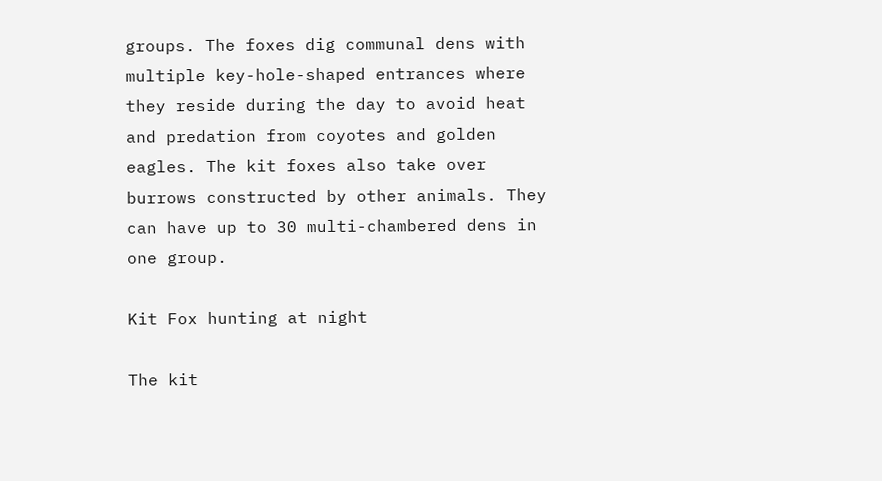groups. The foxes dig communal dens with multiple key-hole-shaped entrances where they reside during the day to avoid heat and predation from coyotes and golden eagles. The kit foxes also take over burrows constructed by other animals. They can have up to 30 multi-chambered dens in one group.

Kit Fox hunting at night

The kit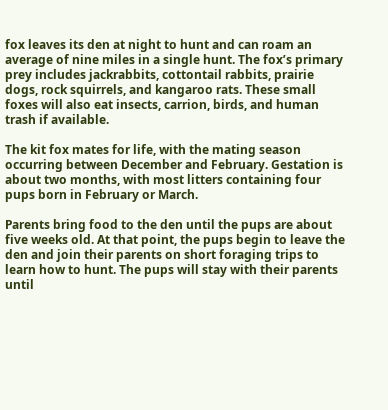fox leaves its den at night to hunt and can roam an average of nine miles in a single hunt. The fox’s primary prey includes jackrabbits, cottontail rabbits, prairie dogs, rock squirrels, and kangaroo rats. These small foxes will also eat insects, carrion, birds, and human trash if available.

The kit fox mates for life, with the mating season occurring between December and February. Gestation is about two months, with most litters containing four pups born in February or March.

Parents bring food to the den until the pups are about five weeks old. At that point, the pups begin to leave the den and join their parents on short foraging trips to learn how to hunt. The pups will stay with their parents until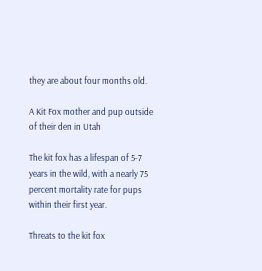they are about four months old.

A Kit Fox mother and pup outside of their den in Utah

The kit fox has a lifespan of 5-7 years in the wild, with a nearly 75 percent mortality rate for pups within their first year.

Threats to the kit fox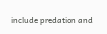include predation and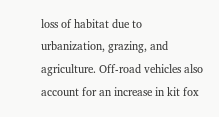loss of habitat due to urbanization, grazing, and agriculture. Off-road vehicles also account for an increase in kit fox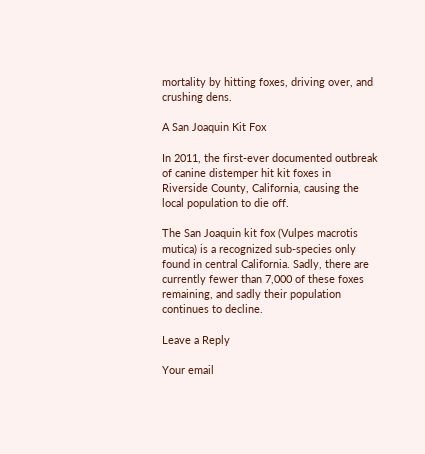mortality by hitting foxes, driving over, and crushing dens.

A San Joaquin Kit Fox

In 2011, the first-ever documented outbreak of canine distemper hit kit foxes in Riverside County, California, causing the local population to die off.

The San Joaquin kit fox (Vulpes macrotis mutica) is a recognized sub-species only found in central California. Sadly, there are currently fewer than 7,000 of these foxes remaining, and sadly their population continues to decline.

Leave a Reply

Your email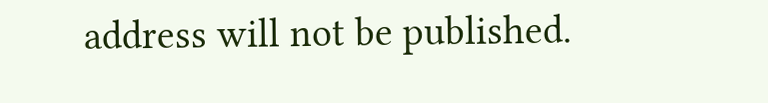address will not be published.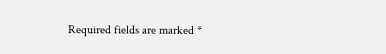Required fields are marked *